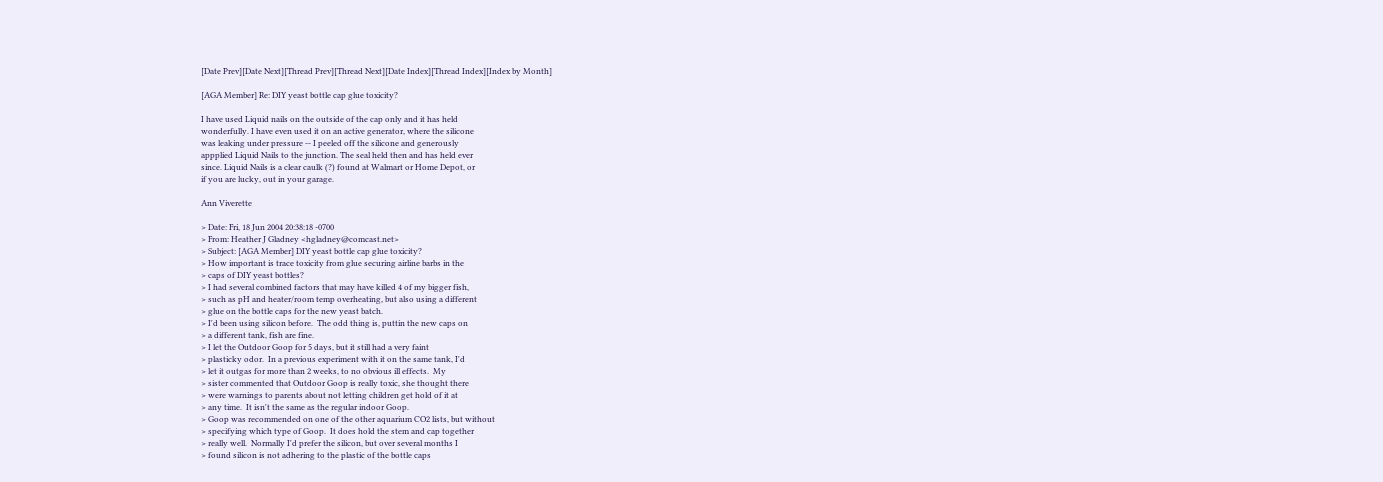[Date Prev][Date Next][Thread Prev][Thread Next][Date Index][Thread Index][Index by Month]

[AGA Member] Re: DIY yeast bottle cap glue toxicity?

I have used Liquid nails on the outside of the cap only and it has held
wonderfully. I have even used it on an active generator, where the silicone
was leaking under pressure -- I peeled off the silicone and generously
appplied Liquid Nails to the junction. The seal held then and has held ever
since. Liquid Nails is a clear caulk (?) found at Walmart or Home Depot, or
if you are lucky, out in your garage.

Ann Viverette

> Date: Fri, 18 Jun 2004 20:38:18 -0700
> From: Heather J Gladney <hgladney@comcast.net>
> Subject: [AGA Member] DIY yeast bottle cap glue toxicity?
> How important is trace toxicity from glue securing airline barbs in the
> caps of DIY yeast bottles?
> I had several combined factors that may have killed 4 of my bigger fish,
> such as pH and heater/room temp overheating, but also using a different
> glue on the bottle caps for the new yeast batch.
> I'd been using silicon before.  The odd thing is, puttin the new caps on
> a different tank, fish are fine.
> I let the Outdoor Goop for 5 days, but it still had a very faint
> plasticky odor.  In a previous experiment with it on the same tank, I'd
> let it outgas for more than 2 weeks, to no obvious ill effects.  My
> sister commented that Outdoor Goop is really toxic, she thought there
> were warnings to parents about not letting children get hold of it at
> any time.  It isn't the same as the regular indoor Goop.
> Goop was recommended on one of the other aquarium CO2 lists, but without
> specifying which type of Goop.  It does hold the stem and cap together
> really well.  Normally I'd prefer the silicon, but over several months I
> found silicon is not adhering to the plastic of the bottle caps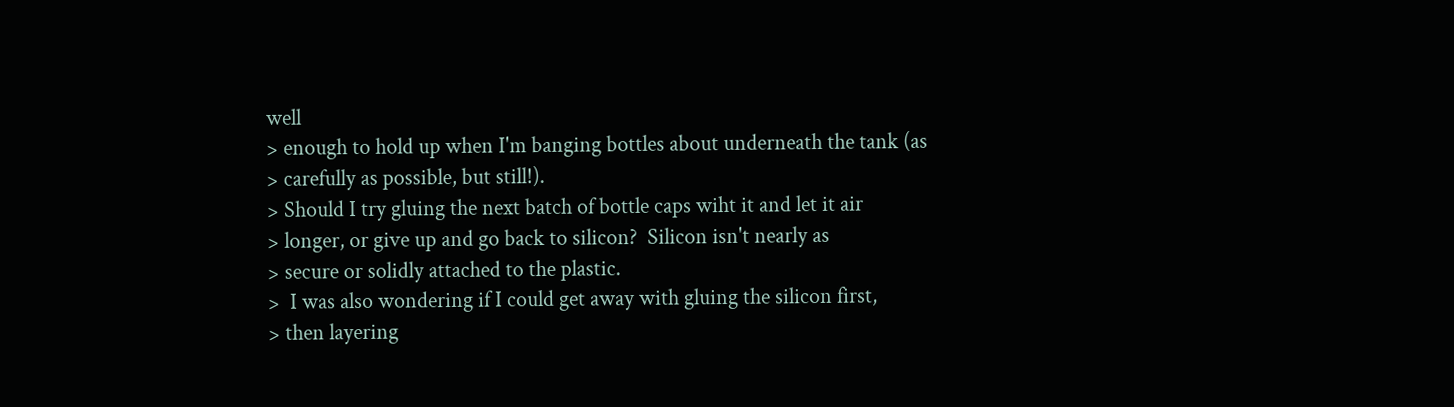well
> enough to hold up when I'm banging bottles about underneath the tank (as
> carefully as possible, but still!).
> Should I try gluing the next batch of bottle caps wiht it and let it air
> longer, or give up and go back to silicon?  Silicon isn't nearly as
> secure or solidly attached to the plastic.
>  I was also wondering if I could get away with gluing the silicon first,
> then layering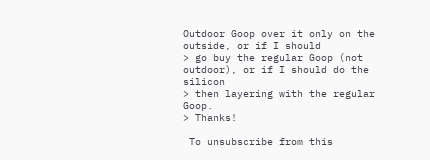Outdoor Goop over it only on the outside, or if I should
> go buy the regular Goop (not outdoor), or if I should do the silicon
> then layering with the regular Goop.
> Thanks!

 To unsubscribe from this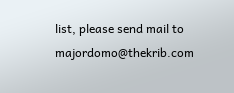list, please send mail to majordomo@thekrib.com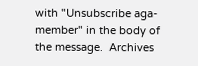with "Unsubscribe aga-member" in the body of the message.  Archives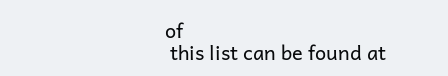of
 this list can be found at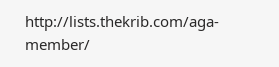http://lists.thekrib.com/aga-member/